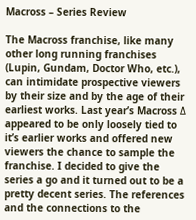Macross – Series Review

The Macross franchise, like many other long running franchises (Lupin, Gundam, Doctor Who, etc.), can intimidate prospective viewers by their size and by the age of their earliest works. Last year’s Macross Δ appeared to be only loosely tied to it’s earlier works and offered new viewers the chance to sample the franchise. I decided to give the series a go and it turned out to be a pretty decent series. The references and the connections to the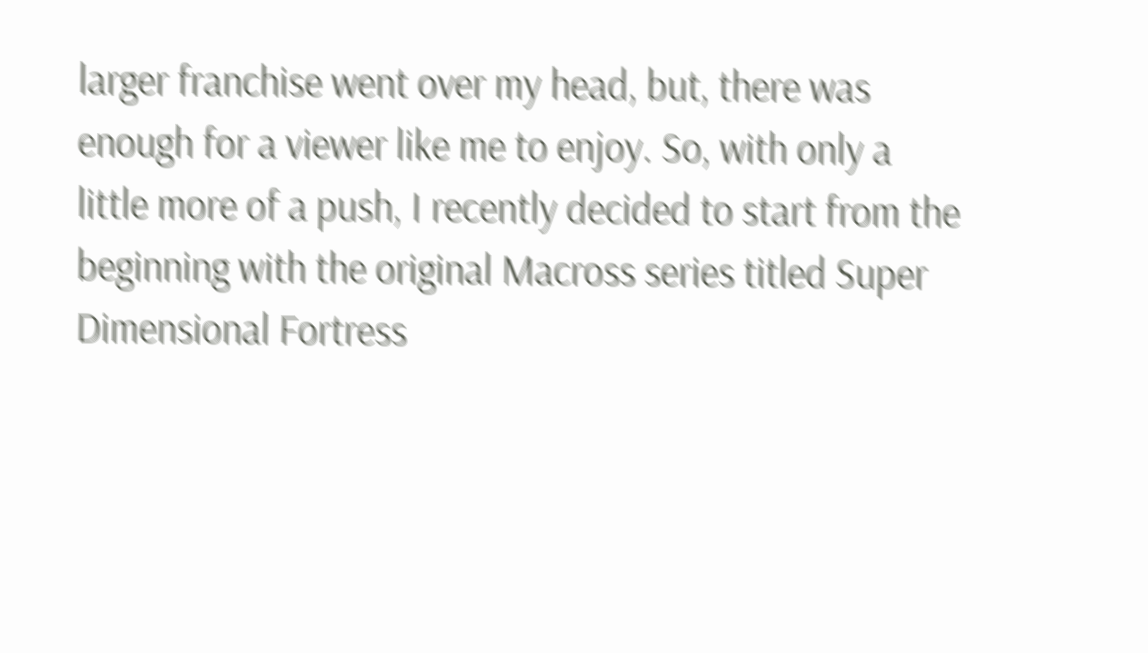larger franchise went over my head, but, there was enough for a viewer like me to enjoy. So, with only a little more of a push, I recently decided to start from the beginning with the original Macross series titled Super Dimensional Fortress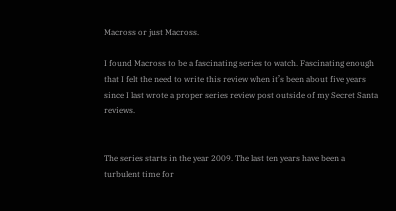Macross or just Macross.

I found Macross to be a fascinating series to watch. Fascinating enough that I felt the need to write this review when it’s been about five years since I last wrote a proper series review post outside of my Secret Santa reviews.


The series starts in the year 2009. The last ten years have been a turbulent time for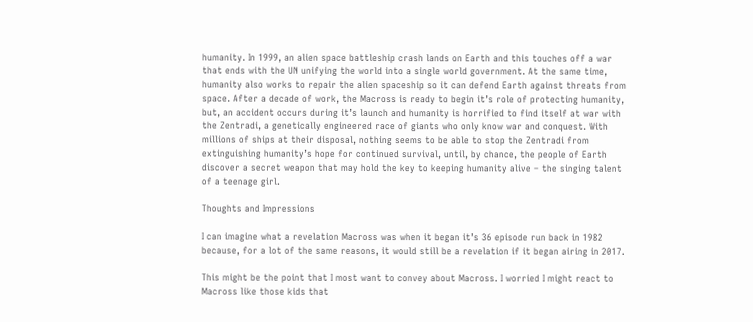humanity. In 1999, an alien space battleship crash lands on Earth and this touches off a war that ends with the UN unifying the world into a single world government. At the same time, humanity also works to repair the alien spaceship so it can defend Earth against threats from space. After a decade of work, the Macross is ready to begin it’s role of protecting humanity, but, an accident occurs during it’s launch and humanity is horrified to find itself at war with the Zentradi, a genetically engineered race of giants who only know war and conquest. With millions of ships at their disposal, nothing seems to be able to stop the Zentradi from extinguishing humanity’s hope for continued survival, until, by chance, the people of Earth discover a secret weapon that may hold the key to keeping humanity alive – the singing talent of a teenage girl.

Thoughts and Impressions

I can imagine what a revelation Macross was when it began it’s 36 episode run back in 1982 because, for a lot of the same reasons, it would still be a revelation if it began airing in 2017.

This might be the point that I most want to convey about Macross. I worried I might react to Macross like those kids that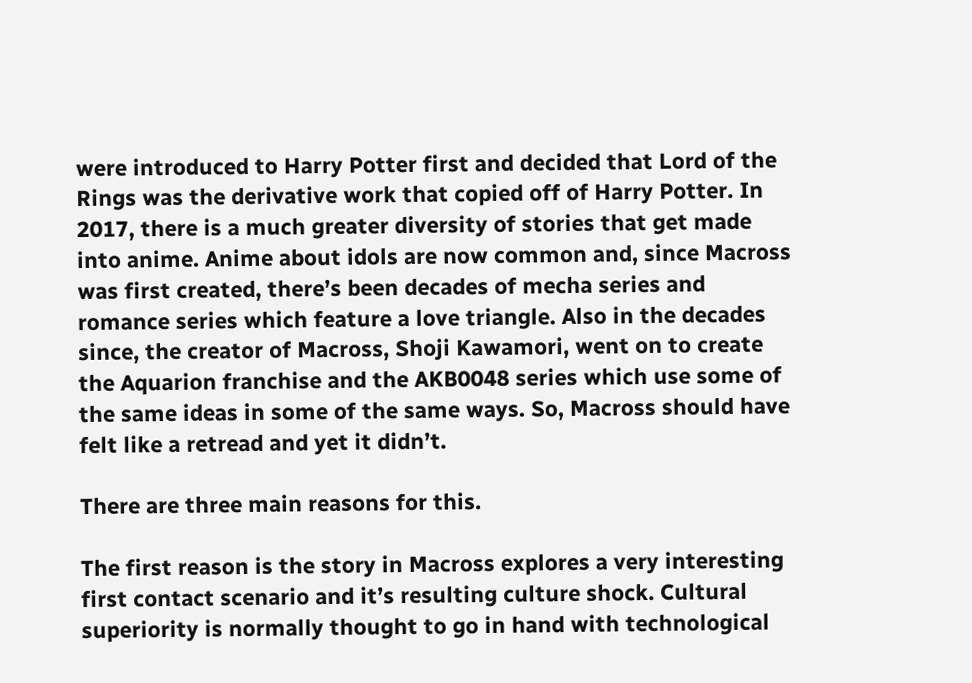were introduced to Harry Potter first and decided that Lord of the Rings was the derivative work that copied off of Harry Potter. In 2017, there is a much greater diversity of stories that get made into anime. Anime about idols are now common and, since Macross was first created, there’s been decades of mecha series and romance series which feature a love triangle. Also in the decades since, the creator of Macross, Shoji Kawamori, went on to create the Aquarion franchise and the AKB0048 series which use some of the same ideas in some of the same ways. So, Macross should have felt like a retread and yet it didn’t.

There are three main reasons for this.

The first reason is the story in Macross explores a very interesting first contact scenario and it’s resulting culture shock. Cultural superiority is normally thought to go in hand with technological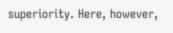superiority. Here, however,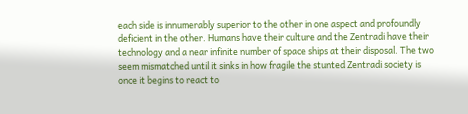each side is innumerably superior to the other in one aspect and profoundly deficient in the other. Humans have their culture and the Zentradi have their technology and a near infinite number of space ships at their disposal. The two seem mismatched until it sinks in how fragile the stunted Zentradi society is once it begins to react to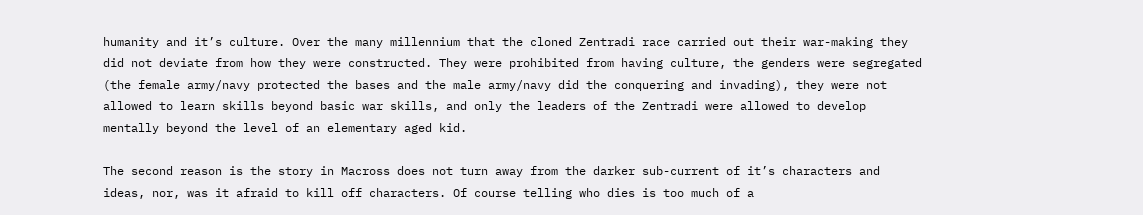humanity and it’s culture. Over the many millennium that the cloned Zentradi race carried out their war-making they did not deviate from how they were constructed. They were prohibited from having culture, the genders were segregated (the female army/navy protected the bases and the male army/navy did the conquering and invading), they were not allowed to learn skills beyond basic war skills, and only the leaders of the Zentradi were allowed to develop mentally beyond the level of an elementary aged kid.

The second reason is the story in Macross does not turn away from the darker sub-current of it’s characters and ideas, nor, was it afraid to kill off characters. Of course telling who dies is too much of a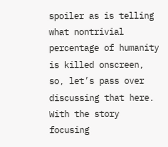spoiler as is telling what nontrivial percentage of humanity is killed onscreen, so, let’s pass over discussing that here. With the story focusing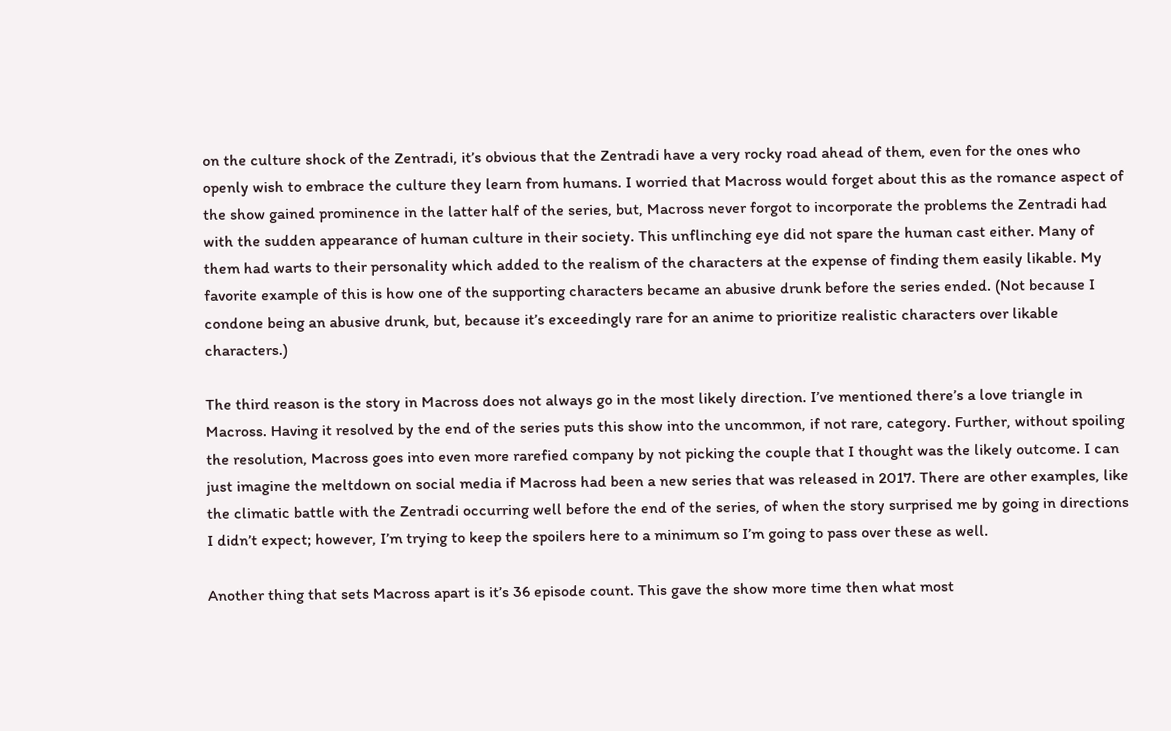on the culture shock of the Zentradi, it’s obvious that the Zentradi have a very rocky road ahead of them, even for the ones who openly wish to embrace the culture they learn from humans. I worried that Macross would forget about this as the romance aspect of the show gained prominence in the latter half of the series, but, Macross never forgot to incorporate the problems the Zentradi had with the sudden appearance of human culture in their society. This unflinching eye did not spare the human cast either. Many of them had warts to their personality which added to the realism of the characters at the expense of finding them easily likable. My favorite example of this is how one of the supporting characters became an abusive drunk before the series ended. (Not because I condone being an abusive drunk, but, because it’s exceedingly rare for an anime to prioritize realistic characters over likable characters.)

The third reason is the story in Macross does not always go in the most likely direction. I’ve mentioned there’s a love triangle in Macross. Having it resolved by the end of the series puts this show into the uncommon, if not rare, category. Further, without spoiling the resolution, Macross goes into even more rarefied company by not picking the couple that I thought was the likely outcome. I can just imagine the meltdown on social media if Macross had been a new series that was released in 2017. There are other examples, like the climatic battle with the Zentradi occurring well before the end of the series, of when the story surprised me by going in directions I didn’t expect; however, I’m trying to keep the spoilers here to a minimum so I’m going to pass over these as well.

Another thing that sets Macross apart is it’s 36 episode count. This gave the show more time then what most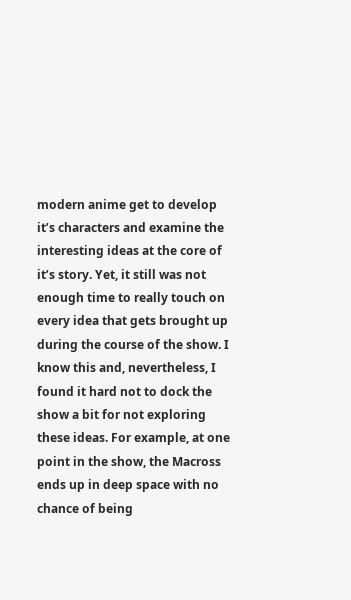modern anime get to develop it’s characters and examine the interesting ideas at the core of it’s story. Yet, it still was not enough time to really touch on every idea that gets brought up during the course of the show. I know this and, nevertheless, I found it hard not to dock the show a bit for not exploring these ideas. For example, at one point in the show, the Macross ends up in deep space with no chance of being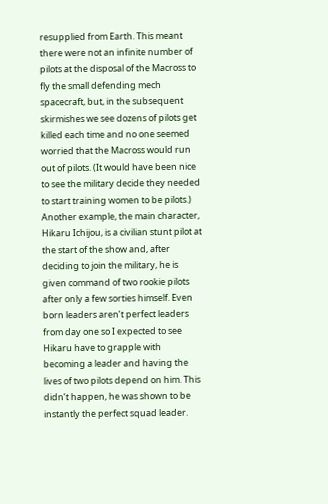resupplied from Earth. This meant there were not an infinite number of pilots at the disposal of the Macross to fly the small defending mech spacecraft, but, in the subsequent skirmishes we see dozens of pilots get killed each time and no one seemed worried that the Macross would run out of pilots. (It would have been nice to see the military decide they needed to start training women to be pilots.) Another example, the main character, Hikaru Ichijou, is a civilian stunt pilot at the start of the show and, after deciding to join the military, he is given command of two rookie pilots after only a few sorties himself. Even born leaders aren’t perfect leaders from day one so I expected to see Hikaru have to grapple with becoming a leader and having the lives of two pilots depend on him. This didn’t happen, he was shown to be instantly the perfect squad leader.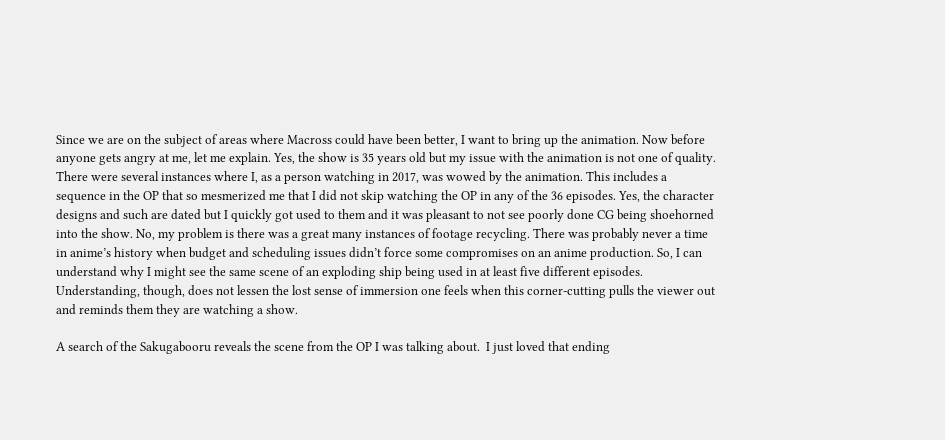Since we are on the subject of areas where Macross could have been better, I want to bring up the animation. Now before anyone gets angry at me, let me explain. Yes, the show is 35 years old but my issue with the animation is not one of quality. There were several instances where I, as a person watching in 2017, was wowed by the animation. This includes a sequence in the OP that so mesmerized me that I did not skip watching the OP in any of the 36 episodes. Yes, the character designs and such are dated but I quickly got used to them and it was pleasant to not see poorly done CG being shoehorned into the show. No, my problem is there was a great many instances of footage recycling. There was probably never a time in anime’s history when budget and scheduling issues didn’t force some compromises on an anime production. So, I can understand why I might see the same scene of an exploding ship being used in at least five different episodes. Understanding, though, does not lessen the lost sense of immersion one feels when this corner-cutting pulls the viewer out and reminds them they are watching a show.

A search of the Sakugabooru reveals the scene from the OP I was talking about.  I just loved that ending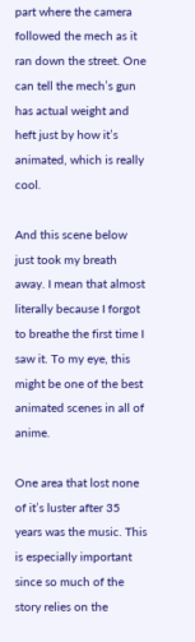part where the camera followed the mech as it ran down the street. One can tell the mech’s gun has actual weight and heft just by how it’s animated, which is really cool.

And this scene below just took my breath away. I mean that almost literally because I forgot to breathe the first time I saw it. To my eye, this might be one of the best animated scenes in all of anime.

One area that lost none of it’s luster after 35 years was the music. This is especially important since so much of the story relies on the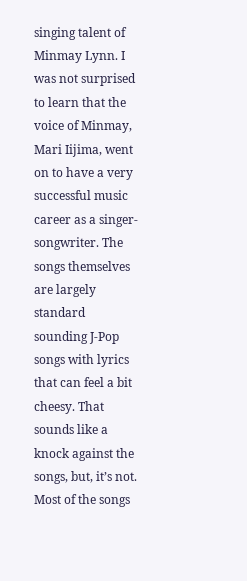singing talent of Minmay Lynn. I was not surprised to learn that the voice of Minmay, Mari Iijima, went on to have a very successful music career as a singer-songwriter. The songs themselves are largely standard sounding J-Pop songs with lyrics that can feel a bit cheesy. That sounds like a knock against the songs, but, it’s not. Most of the songs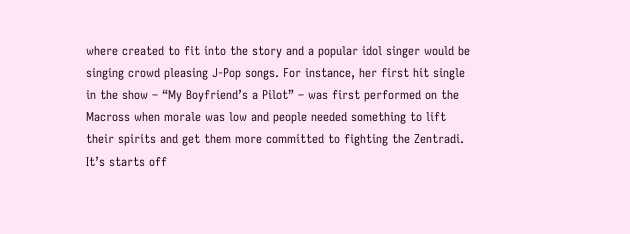where created to fit into the story and a popular idol singer would be singing crowd pleasing J-Pop songs. For instance, her first hit single in the show – “My Boyfriend’s a Pilot” – was first performed on the Macross when morale was low and people needed something to lift their spirits and get them more committed to fighting the Zentradi. It’s starts off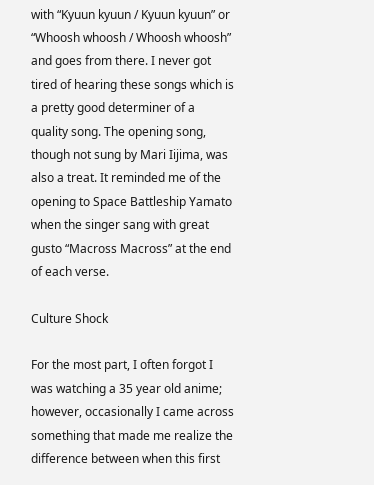with “Kyuun kyuun / Kyuun kyuun” or “Whoosh whoosh / Whoosh whoosh” and goes from there. I never got tired of hearing these songs which is a pretty good determiner of a quality song. The opening song, though not sung by Mari Iijima, was also a treat. It reminded me of the opening to Space Battleship Yamato when the singer sang with great gusto “Macross Macross” at the end of each verse.

Culture Shock

For the most part, I often forgot I was watching a 35 year old anime; however, occasionally I came across something that made me realize the difference between when this first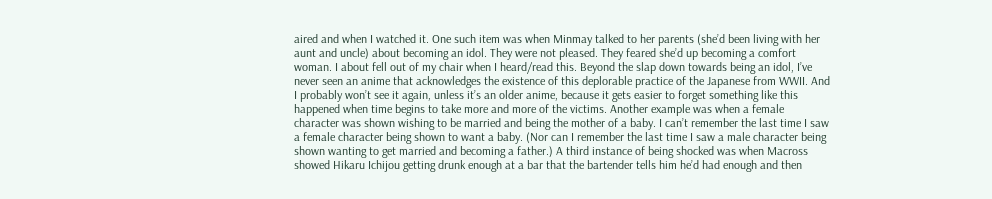aired and when I watched it. One such item was when Minmay talked to her parents (she’d been living with her aunt and uncle) about becoming an idol. They were not pleased. They feared she’d up becoming a comfort woman. I about fell out of my chair when I heard/read this. Beyond the slap down towards being an idol, I’ve never seen an anime that acknowledges the existence of this deplorable practice of the Japanese from WWII. And I probably won’t see it again, unless it’s an older anime, because it gets easier to forget something like this happened when time begins to take more and more of the victims. Another example was when a female character was shown wishing to be married and being the mother of a baby. I can’t remember the last time I saw a female character being shown to want a baby. (Nor can I remember the last time I saw a male character being shown wanting to get married and becoming a father.) A third instance of being shocked was when Macross showed Hikaru Ichijou getting drunk enough at a bar that the bartender tells him he’d had enough and then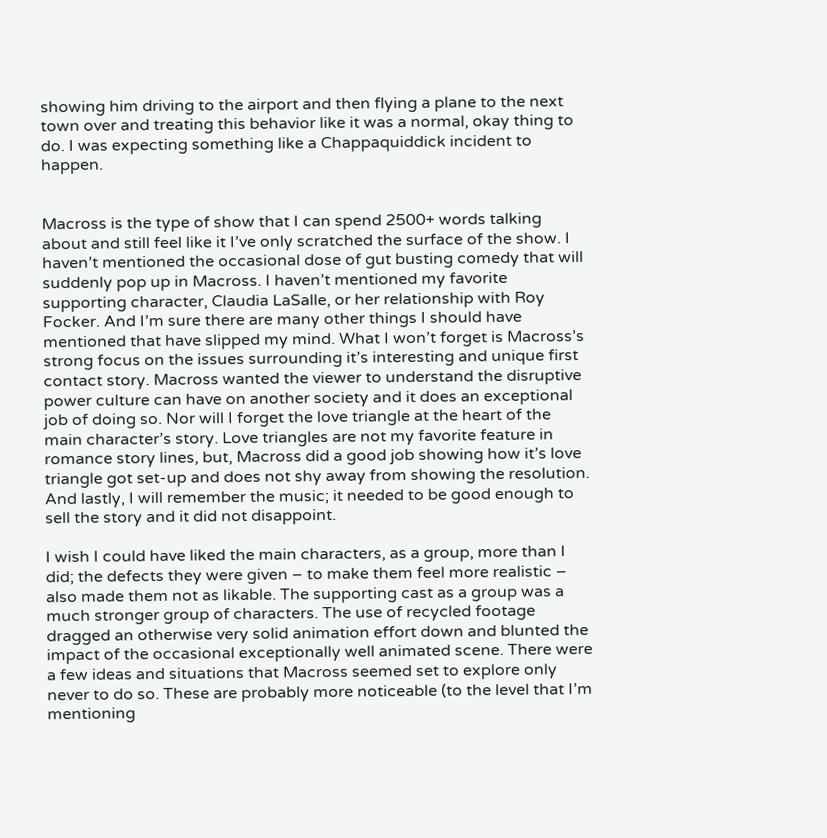showing him driving to the airport and then flying a plane to the next town over and treating this behavior like it was a normal, okay thing to do. I was expecting something like a Chappaquiddick incident to happen.


Macross is the type of show that I can spend 2500+ words talking about and still feel like it I’ve only scratched the surface of the show. I haven’t mentioned the occasional dose of gut busting comedy that will suddenly pop up in Macross. I haven’t mentioned my favorite supporting character, Claudia LaSalle, or her relationship with Roy Focker. And I’m sure there are many other things I should have mentioned that have slipped my mind. What I won’t forget is Macross’s strong focus on the issues surrounding it’s interesting and unique first contact story. Macross wanted the viewer to understand the disruptive power culture can have on another society and it does an exceptional job of doing so. Nor will I forget the love triangle at the heart of the main character’s story. Love triangles are not my favorite feature in romance story lines, but, Macross did a good job showing how it’s love triangle got set-up and does not shy away from showing the resolution. And lastly, I will remember the music; it needed to be good enough to sell the story and it did not disappoint.

I wish I could have liked the main characters, as a group, more than I did; the defects they were given – to make them feel more realistic – also made them not as likable. The supporting cast as a group was a much stronger group of characters. The use of recycled footage dragged an otherwise very solid animation effort down and blunted the impact of the occasional exceptionally well animated scene. There were a few ideas and situations that Macross seemed set to explore only never to do so. These are probably more noticeable (to the level that I’m mentioning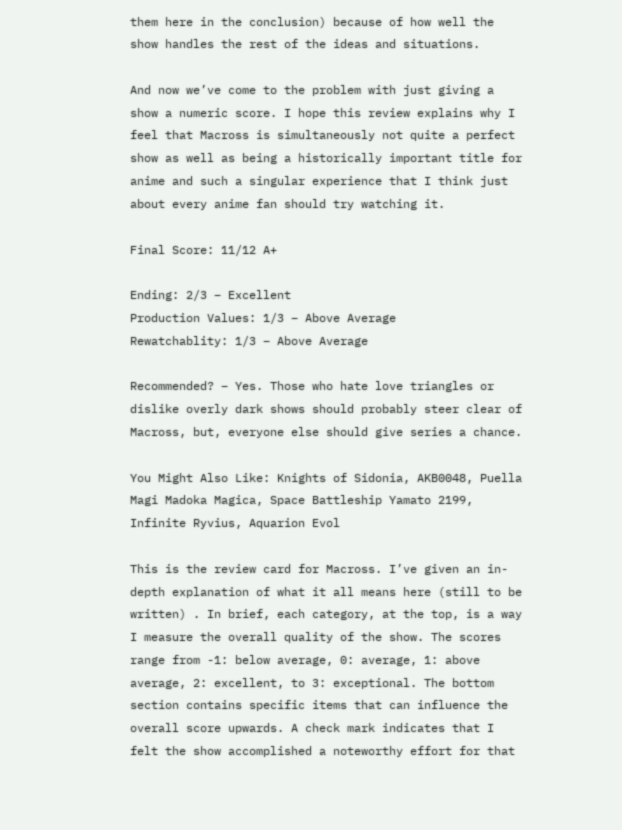them here in the conclusion) because of how well the show handles the rest of the ideas and situations.

And now we’ve come to the problem with just giving a show a numeric score. I hope this review explains why I feel that Macross is simultaneously not quite a perfect show as well as being a historically important title for anime and such a singular experience that I think just about every anime fan should try watching it.

Final Score: 11/12 A+

Ending: 2/3 – Excellent
Production Values: 1/3 – Above Average
Rewatchablity: 1/3 – Above Average

Recommended? – Yes. Those who hate love triangles or dislike overly dark shows should probably steer clear of Macross, but, everyone else should give series a chance.

You Might Also Like: Knights of Sidonia, AKB0048, Puella Magi Madoka Magica, Space Battleship Yamato 2199, Infinite Ryvius, Aquarion Evol

This is the review card for Macross. I’ve given an in-depth explanation of what it all means here (still to be written) . In brief, each category, at the top, is a way I measure the overall quality of the show. The scores range from -1: below average, 0: average, 1: above average, 2: excellent, to 3: exceptional. The bottom section contains specific items that can influence the overall score upwards. A check mark indicates that I felt the show accomplished a noteworthy effort for that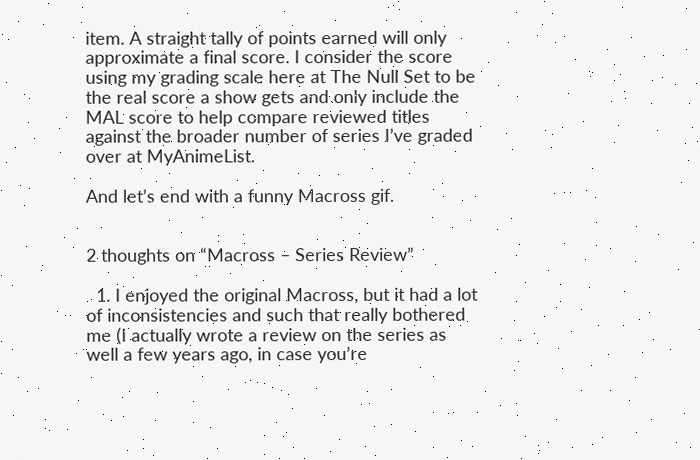item. A straight tally of points earned will only approximate a final score. I consider the score using my grading scale here at The Null Set to be the real score a show gets and only include the MAL score to help compare reviewed titles against the broader number of series I’ve graded over at MyAnimeList.

And let’s end with a funny Macross gif.


2 thoughts on “Macross – Series Review”

  1. I enjoyed the original Macross, but it had a lot of inconsistencies and such that really bothered me (I actually wrote a review on the series as well a few years ago, in case you’re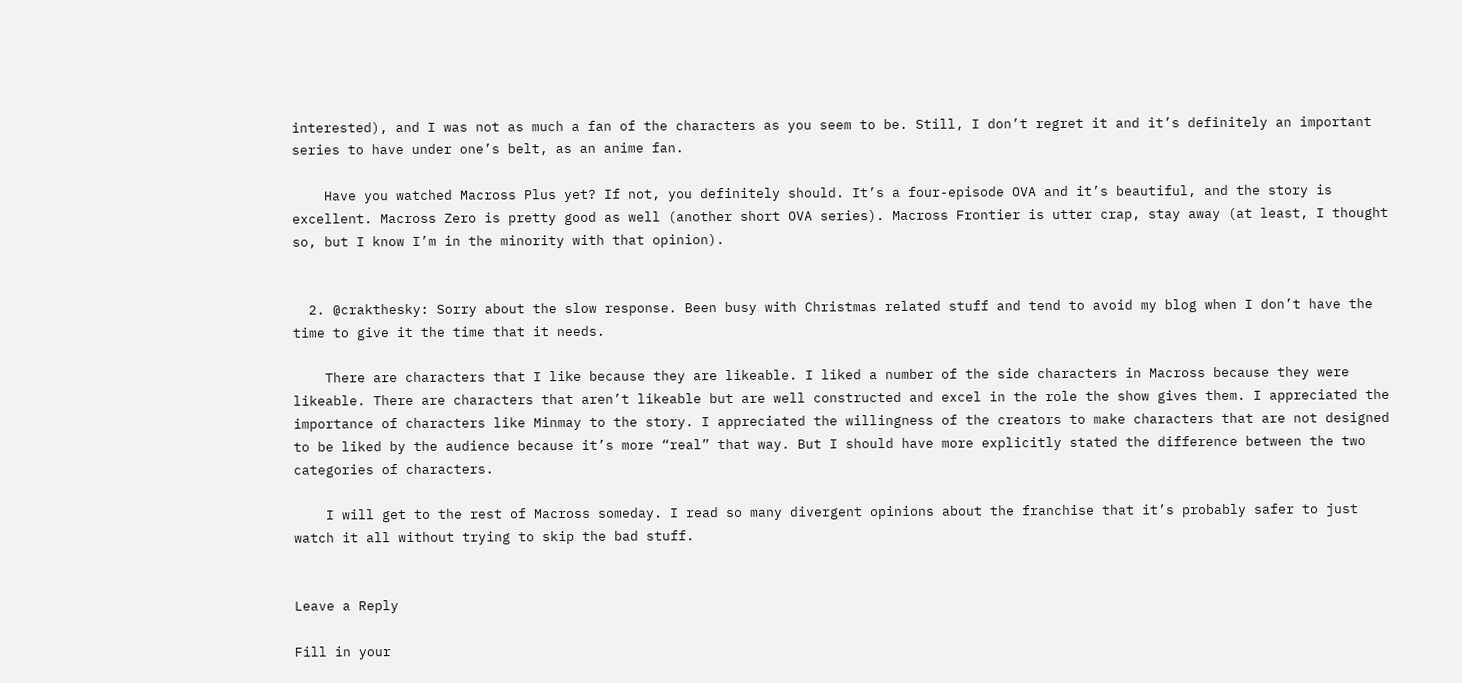interested), and I was not as much a fan of the characters as you seem to be. Still, I don’t regret it and it’s definitely an important series to have under one’s belt, as an anime fan.

    Have you watched Macross Plus yet? If not, you definitely should. It’s a four-episode OVA and it’s beautiful, and the story is excellent. Macross Zero is pretty good as well (another short OVA series). Macross Frontier is utter crap, stay away (at least, I thought so, but I know I’m in the minority with that opinion).


  2. @crakthesky: Sorry about the slow response. Been busy with Christmas related stuff and tend to avoid my blog when I don’t have the time to give it the time that it needs.

    There are characters that I like because they are likeable. I liked a number of the side characters in Macross because they were likeable. There are characters that aren’t likeable but are well constructed and excel in the role the show gives them. I appreciated the importance of characters like Minmay to the story. I appreciated the willingness of the creators to make characters that are not designed to be liked by the audience because it’s more “real” that way. But I should have more explicitly stated the difference between the two categories of characters.

    I will get to the rest of Macross someday. I read so many divergent opinions about the franchise that it’s probably safer to just watch it all without trying to skip the bad stuff.


Leave a Reply

Fill in your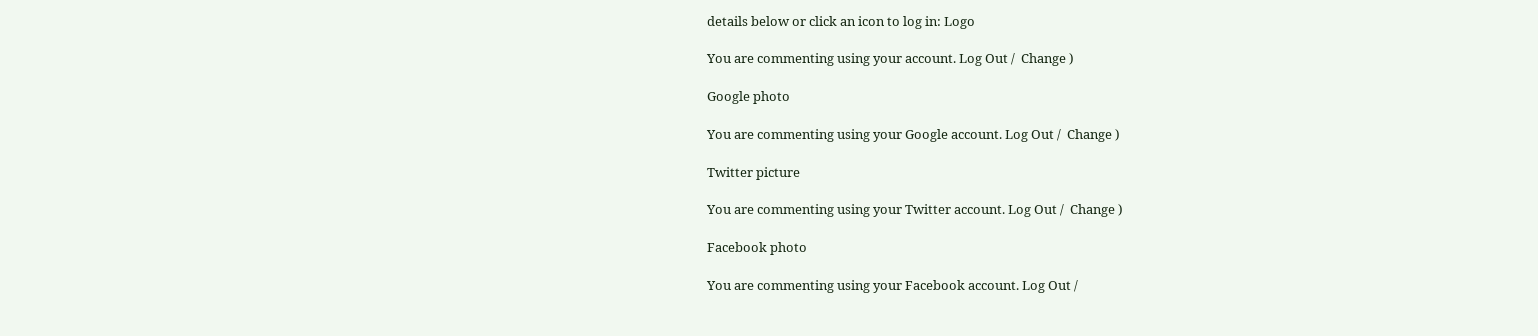details below or click an icon to log in: Logo

You are commenting using your account. Log Out /  Change )

Google photo

You are commenting using your Google account. Log Out /  Change )

Twitter picture

You are commenting using your Twitter account. Log Out /  Change )

Facebook photo

You are commenting using your Facebook account. Log Out /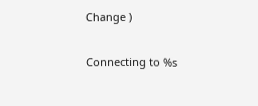Change )

Connecting to %s